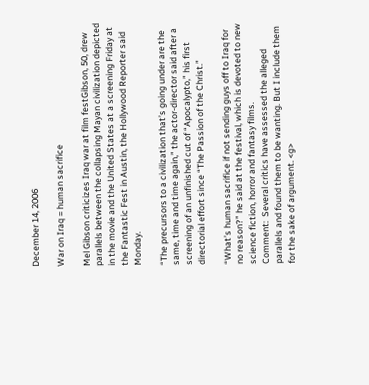December 14, 2006

War on Iraq = human sacrifice

Mel Gibson criticizes Iraq war at film festGibson, 50, drew parallels between the collapsing Mayan civilization depicted in the movie and the United States at a screening Friday at the Fantastic Fest in Austin, the Hollywood Reporter said Monday.

“The precursors to a civilization that’s going under are the same, time and time again,” the actor-director said after a screening of an unfinished cut of “Apocalypto,” his first directorial effort since “The Passion of the Christ.”

“What’s human sacrifice if not sending guys off to Iraq for no reason?” he said at the festival, which is devoted to new science fiction, horror and fantasy films.
Comment:  Several critics have assessed the alleged parallels and found them to be wanting. But I include them for the sake of argument. <g>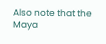Also note that the Maya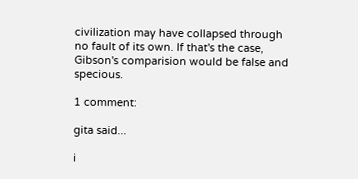civilization may have collapsed through no fault of its own. If that's the case, Gibson's comparision would be false and specious.

1 comment:

gita said...

i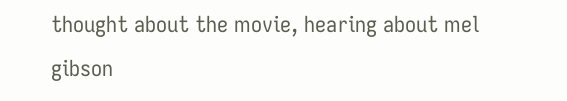thought about the movie, hearing about mel gibson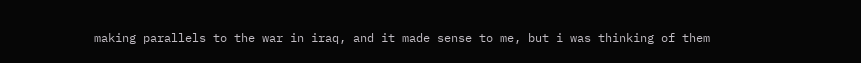making parallels to the war in iraq, and it made sense to me, but i was thinking of them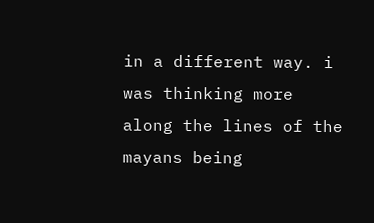in a different way. i was thinking more along the lines of the mayans being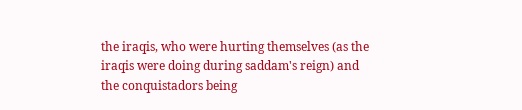the iraqis, who were hurting themselves (as the iraqis were doing during saddam's reign) and the conquistadors being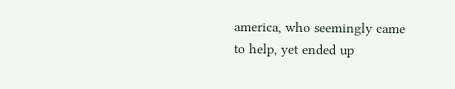america, who seemingly came to help, yet ended up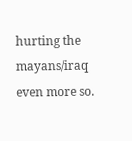hurting the mayans/iraq even more so.